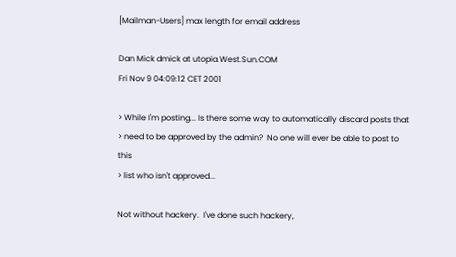[Mailman-Users] max length for email address

Dan Mick dmick at utopia.West.Sun.COM
Fri Nov 9 04:09:12 CET 2001

> While I'm posting... Is there some way to automatically discard posts that
> need to be approved by the admin?  No one will ever be able to post to this
> list who isn't approved...

Not without hackery.  I've done such hackery,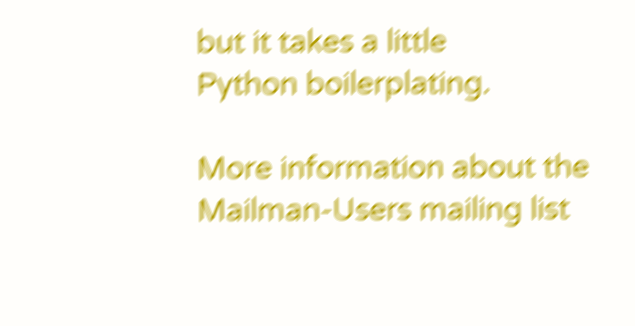but it takes a little
Python boilerplating.

More information about the Mailman-Users mailing list